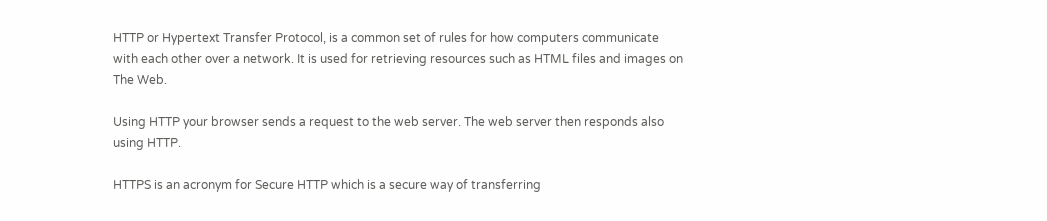HTTP or Hypertext Transfer Protocol, is a common set of rules for how computers communicate with each other over a network. It is used for retrieving resources such as HTML files and images on The Web.

Using HTTP your browser sends a request to the web server. The web server then responds also using HTTP.

HTTPS is an acronym for Secure HTTP which is a secure way of transferring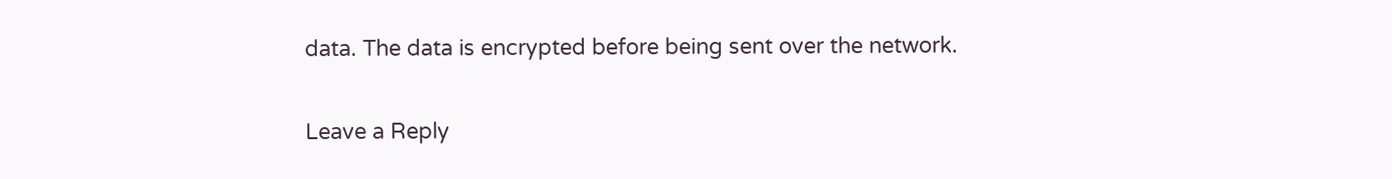data. The data is encrypted before being sent over the network.

Leave a Reply